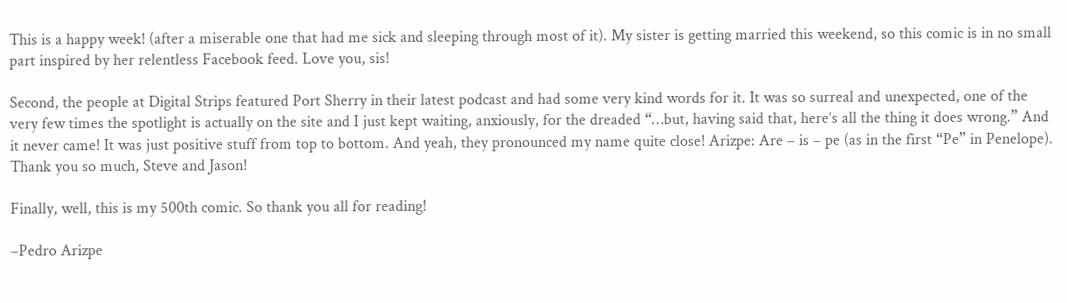This is a happy week! (after a miserable one that had me sick and sleeping through most of it). My sister is getting married this weekend, so this comic is in no small part inspired by her relentless Facebook feed. Love you, sis!

Second, the people at Digital Strips featured Port Sherry in their latest podcast and had some very kind words for it. It was so surreal and unexpected, one of the very few times the spotlight is actually on the site and I just kept waiting, anxiously, for the dreaded “…but, having said that, here’s all the thing it does wrong.” And it never came! It was just positive stuff from top to bottom. And yeah, they pronounced my name quite close! Arizpe: Are – is – pe (as in the first “Pe” in Penelope). Thank you so much, Steve and Jason!

Finally, well, this is my 500th comic. So thank you all for reading!

–Pedro Arizpe